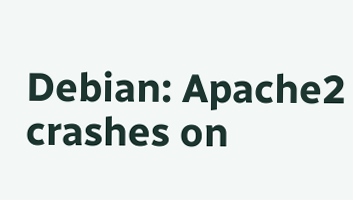Debian: Apache2 crashes on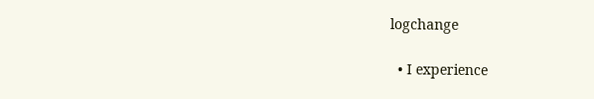logchange

  • I experience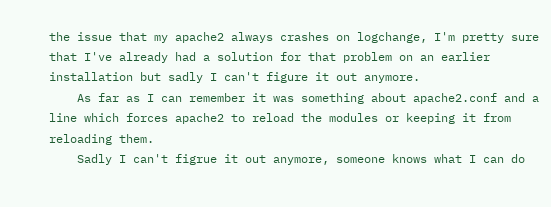the issue that my apache2 always crashes on logchange, I'm pretty sure that I've already had a solution for that problem on an earlier installation but sadly I can't figure it out anymore.
    As far as I can remember it was something about apache2.conf and a line which forces apache2 to reload the modules or keeping it from reloading them.
    Sadly I can't figrue it out anymore, someone knows what I can do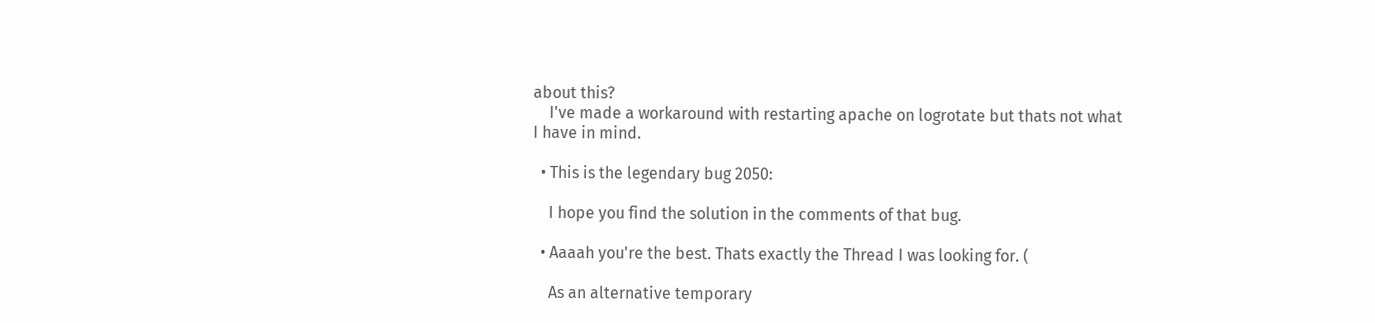about this?
    I've made a workaround with restarting apache on logrotate but thats not what I have in mind.

  • This is the legendary bug 2050:

    I hope you find the solution in the comments of that bug.

  • Aaaah you're the best. Thats exactly the Thread I was looking for. (

    As an alternative temporary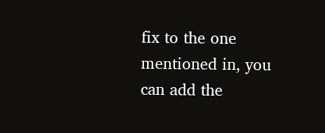fix to the one mentioned in, you can add the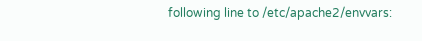following line to /etc/apache2/envvars: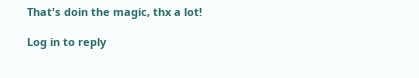That's doin the magic, thx a lot!

Log in to reply